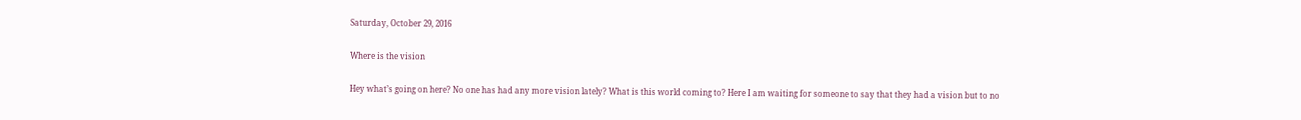Saturday, October 29, 2016

Where is the vision

Hey what’s going on here? No one has had any more vision lately? What is this world coming to? Here I am waiting for someone to say that they had a vision but to no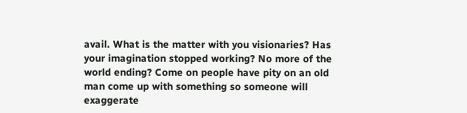avail. What is the matter with you visionaries? Has your imagination stopped working? No more of the world ending? Come on people have pity on an old man come up with something so someone will exaggerate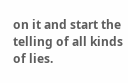on it and start the telling of all kinds of lies.